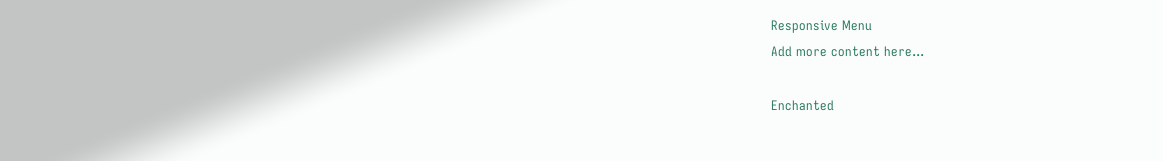Responsive Menu
Add more content here...

Enchanted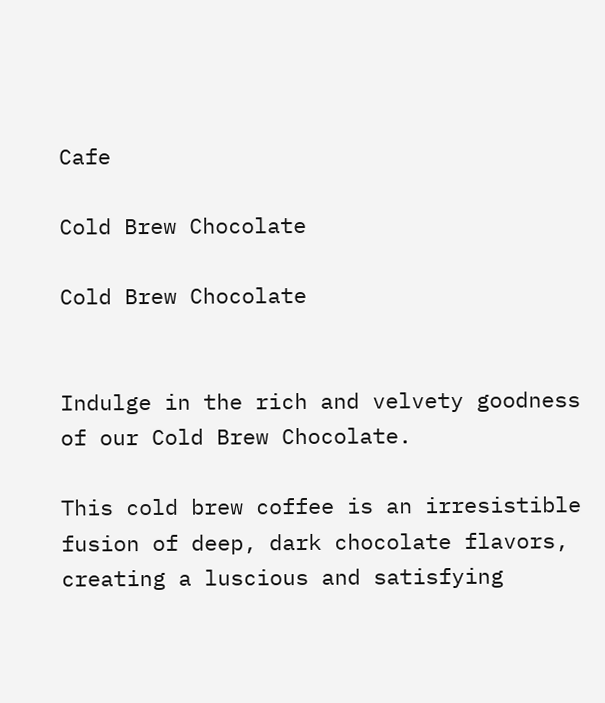Cafe

Cold Brew Chocolate

Cold Brew Chocolate


Indulge in the rich and velvety goodness of our Cold Brew Chocolate.

This cold brew coffee is an irresistible fusion of deep, dark chocolate flavors, creating a luscious and satisfying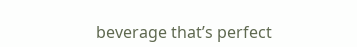beverage that’s perfect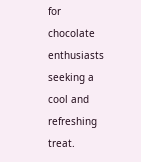for chocolate enthusiasts seeking a cool and refreshing treat.